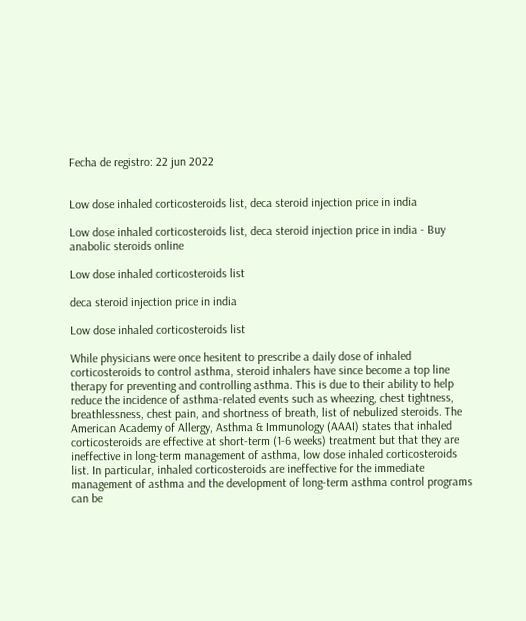Fecha de registro: 22 jun 2022


Low dose inhaled corticosteroids list, deca steroid injection price in india

Low dose inhaled corticosteroids list, deca steroid injection price in india - Buy anabolic steroids online

Low dose inhaled corticosteroids list

deca steroid injection price in india

Low dose inhaled corticosteroids list

While physicians were once hesitent to prescribe a daily dose of inhaled corticosteroids to control asthma, steroid inhalers have since become a top line therapy for preventing and controlling asthma. This is due to their ability to help reduce the incidence of asthma-related events such as wheezing, chest tightness, breathlessness, chest pain, and shortness of breath, list of nebulized steroids. The American Academy of Allergy, Asthma & Immunology (AAAI) states that inhaled corticosteroids are effective at short-term (1-6 weeks) treatment but that they are ineffective in long-term management of asthma, low dose inhaled corticosteroids list. In particular, inhaled corticosteroids are ineffective for the immediate management of asthma and the development of long-term asthma control programs can be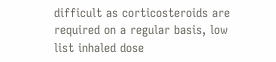difficult as corticosteroids are required on a regular basis, low list inhaled dose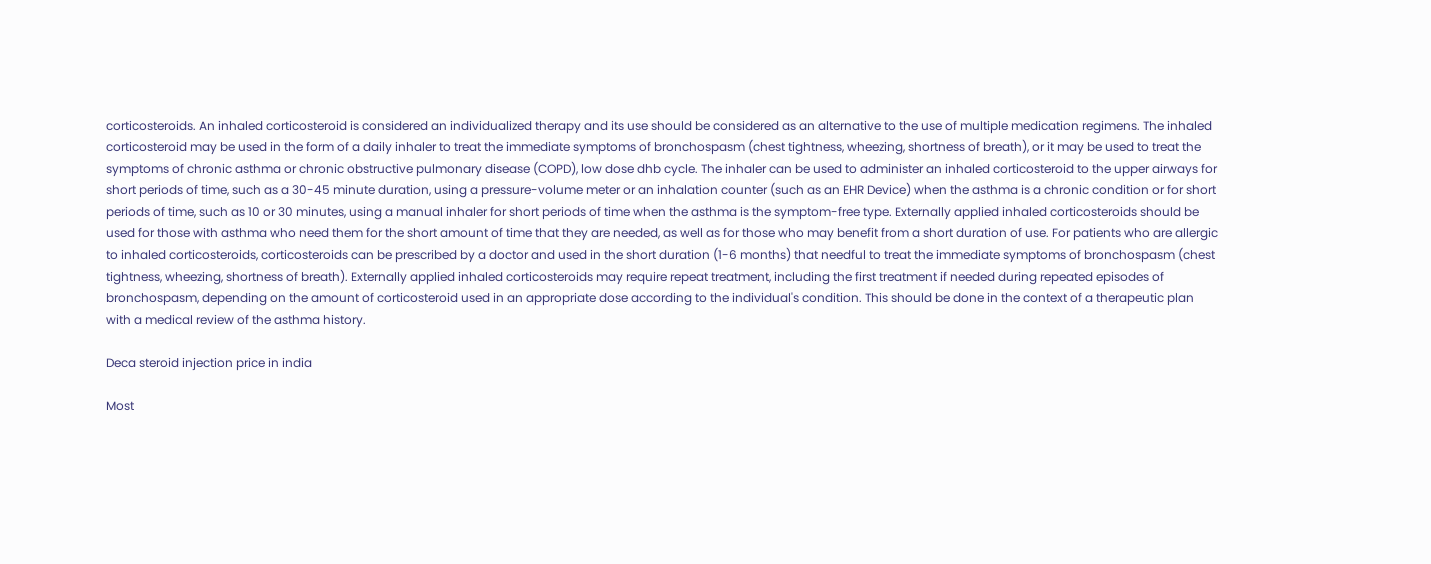corticosteroids. An inhaled corticosteroid is considered an individualized therapy and its use should be considered as an alternative to the use of multiple medication regimens. The inhaled corticosteroid may be used in the form of a daily inhaler to treat the immediate symptoms of bronchospasm (chest tightness, wheezing, shortness of breath), or it may be used to treat the symptoms of chronic asthma or chronic obstructive pulmonary disease (COPD), low dose dhb cycle. The inhaler can be used to administer an inhaled corticosteroid to the upper airways for short periods of time, such as a 30-45 minute duration, using a pressure-volume meter or an inhalation counter (such as an EHR Device) when the asthma is a chronic condition or for short periods of time, such as 10 or 30 minutes, using a manual inhaler for short periods of time when the asthma is the symptom-free type. Externally applied inhaled corticosteroids should be used for those with asthma who need them for the short amount of time that they are needed, as well as for those who may benefit from a short duration of use. For patients who are allergic to inhaled corticosteroids, corticosteroids can be prescribed by a doctor and used in the short duration (1-6 months) that needful to treat the immediate symptoms of bronchospasm (chest tightness, wheezing, shortness of breath). Externally applied inhaled corticosteroids may require repeat treatment, including the first treatment if needed during repeated episodes of bronchospasm, depending on the amount of corticosteroid used in an appropriate dose according to the individual's condition. This should be done in the context of a therapeutic plan with a medical review of the asthma history.

Deca steroid injection price in india

Most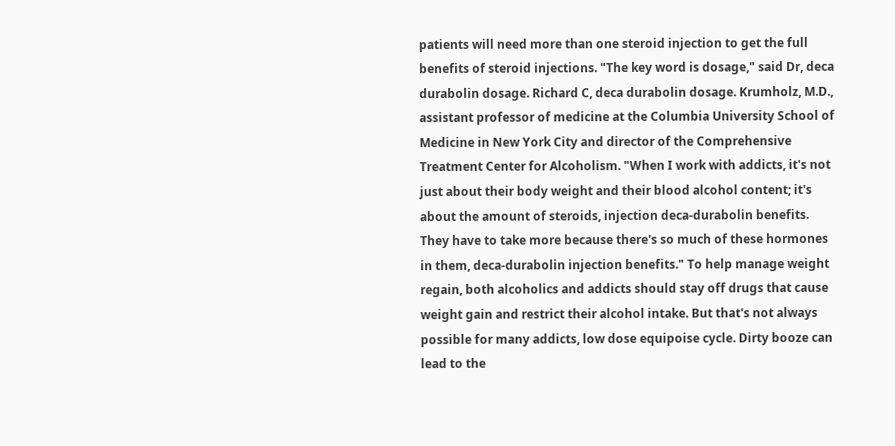patients will need more than one steroid injection to get the full benefits of steroid injections. "The key word is dosage," said Dr, deca durabolin dosage. Richard C, deca durabolin dosage. Krumholz, M.D., assistant professor of medicine at the Columbia University School of Medicine in New York City and director of the Comprehensive Treatment Center for Alcoholism. "When I work with addicts, it's not just about their body weight and their blood alcohol content; it's about the amount of steroids, injection deca-durabolin benefits. They have to take more because there's so much of these hormones in them, deca-durabolin injection benefits." To help manage weight regain, both alcoholics and addicts should stay off drugs that cause weight gain and restrict their alcohol intake. But that's not always possible for many addicts, low dose equipoise cycle. Dirty booze can lead to the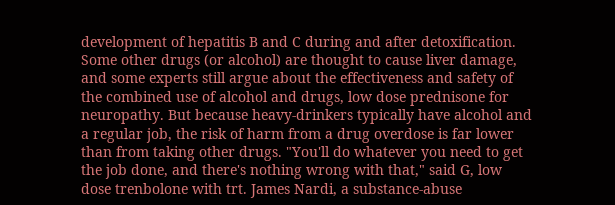development of hepatitis B and C during and after detoxification. Some other drugs (or alcohol) are thought to cause liver damage, and some experts still argue about the effectiveness and safety of the combined use of alcohol and drugs, low dose prednisone for neuropathy. But because heavy-drinkers typically have alcohol and a regular job, the risk of harm from a drug overdose is far lower than from taking other drugs. "You'll do whatever you need to get the job done, and there's nothing wrong with that," said G, low dose trenbolone with trt. James Nardi, a substance-abuse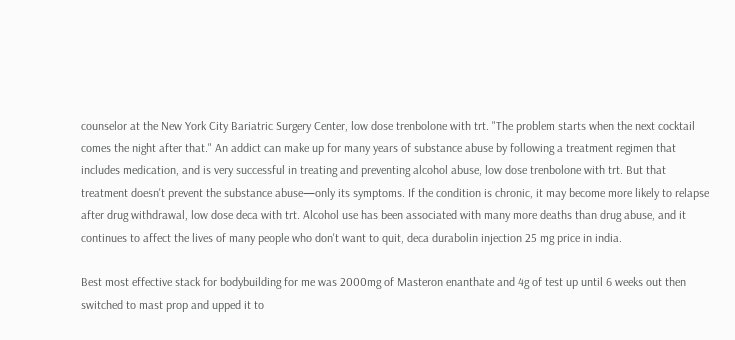counselor at the New York City Bariatric Surgery Center, low dose trenbolone with trt. "The problem starts when the next cocktail comes the night after that." An addict can make up for many years of substance abuse by following a treatment regimen that includes medication, and is very successful in treating and preventing alcohol abuse, low dose trenbolone with trt. But that treatment doesn't prevent the substance abuse—only its symptoms. If the condition is chronic, it may become more likely to relapse after drug withdrawal, low dose deca with trt. Alcohol use has been associated with many more deaths than drug abuse, and it continues to affect the lives of many people who don't want to quit, deca durabolin injection 25 mg price in india.

Best most effective stack for bodybuilding for me was 2000mg of Masteron enanthate and 4g of test up until 6 weeks out then switched to mast prop and upped it to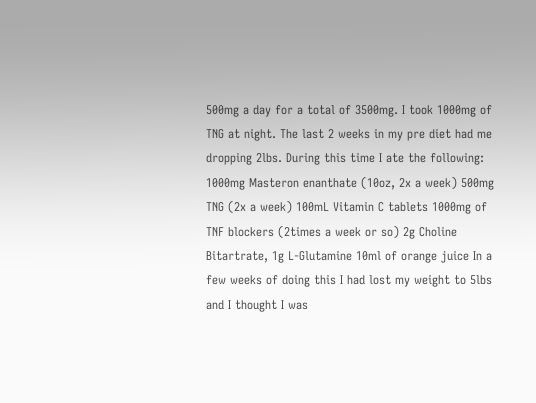500mg a day for a total of 3500mg. I took 1000mg of TNG at night. The last 2 weeks in my pre diet had me dropping 2lbs. During this time I ate the following: 1000mg Masteron enanthate (10oz, 2x a week) 500mg TNG (2x a week) 100mL Vitamin C tablets 1000mg of TNF blockers (2times a week or so) 2g Choline Bitartrate, 1g L-Glutamine 10ml of orange juice In a few weeks of doing this I had lost my weight to 5lbs and I thought I was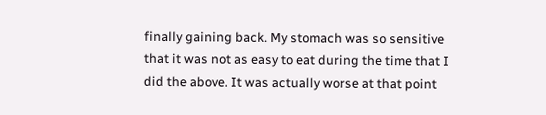finally gaining back. My stomach was so sensitive that it was not as easy to eat during the time that I did the above. It was actually worse at that point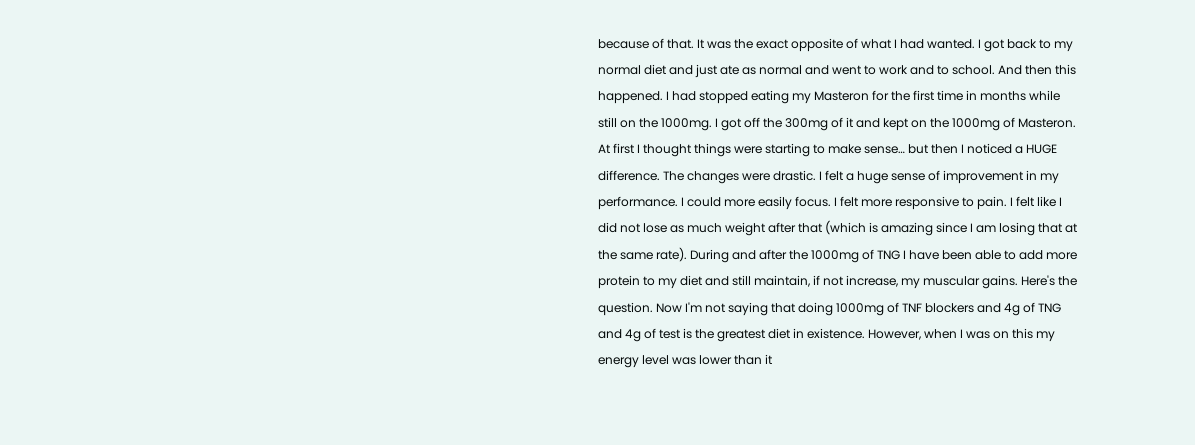because of that. It was the exact opposite of what I had wanted. I got back to my normal diet and just ate as normal and went to work and to school. And then this happened. I had stopped eating my Masteron for the first time in months while still on the 1000mg. I got off the 300mg of it and kept on the 1000mg of Masteron. At first I thought things were starting to make sense… but then I noticed a HUGE difference. The changes were drastic. I felt a huge sense of improvement in my performance. I could more easily focus. I felt more responsive to pain. I felt like I did not lose as much weight after that (which is amazing since I am losing that at the same rate). During and after the 1000mg of TNG I have been able to add more protein to my diet and still maintain, if not increase, my muscular gains. Here's the question. Now I'm not saying that doing 1000mg of TNF blockers and 4g of TNG and 4g of test is the greatest diet in existence. However, when I was on this my energy level was lower than it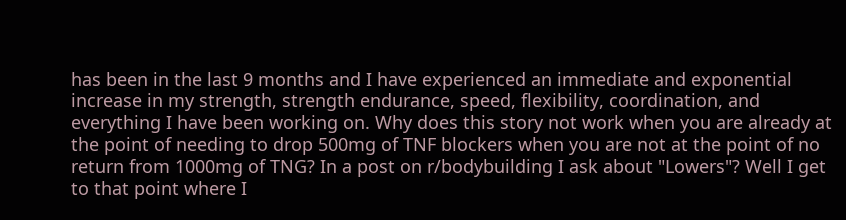has been in the last 9 months and I have experienced an immediate and exponential increase in my strength, strength endurance, speed, flexibility, coordination, and everything I have been working on. Why does this story not work when you are already at the point of needing to drop 500mg of TNF blockers when you are not at the point of no return from 1000mg of TNG? In a post on r/bodybuilding I ask about "Lowers"? Well I get to that point where I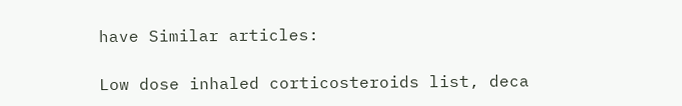have Similar articles:

Low dose inhaled corticosteroids list, deca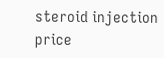steroid injection price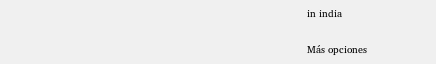in india

Más opciones